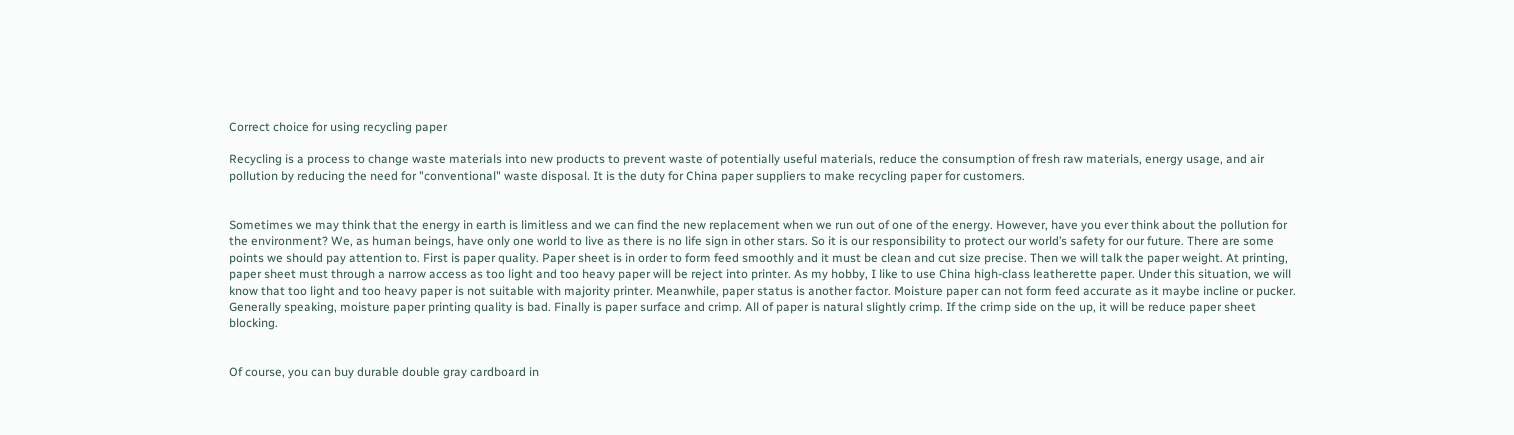Correct choice for using recycling paper

Recycling is a process to change waste materials into new products to prevent waste of potentially useful materials, reduce the consumption of fresh raw materials, energy usage, and air pollution by reducing the need for "conventional" waste disposal. It is the duty for China paper suppliers to make recycling paper for customers.


Sometimes we may think that the energy in earth is limitless and we can find the new replacement when we run out of one of the energy. However, have you ever think about the pollution for the environment? We, as human beings, have only one world to live as there is no life sign in other stars. So it is our responsibility to protect our world’s safety for our future. There are some points we should pay attention to. First is paper quality. Paper sheet is in order to form feed smoothly and it must be clean and cut size precise. Then we will talk the paper weight. At printing, paper sheet must through a narrow access as too light and too heavy paper will be reject into printer. As my hobby, I like to use China high-class leatherette paper. Under this situation, we will know that too light and too heavy paper is not suitable with majority printer. Meanwhile, paper status is another factor. Moisture paper can not form feed accurate as it maybe incline or pucker. Generally speaking, moisture paper printing quality is bad. Finally is paper surface and crimp. All of paper is natural slightly crimp. If the crimp side on the up, it will be reduce paper sheet blocking.


Of course, you can buy durable double gray cardboard in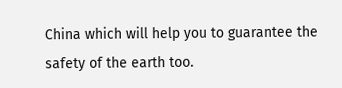China which will help you to guarantee the safety of the earth too.